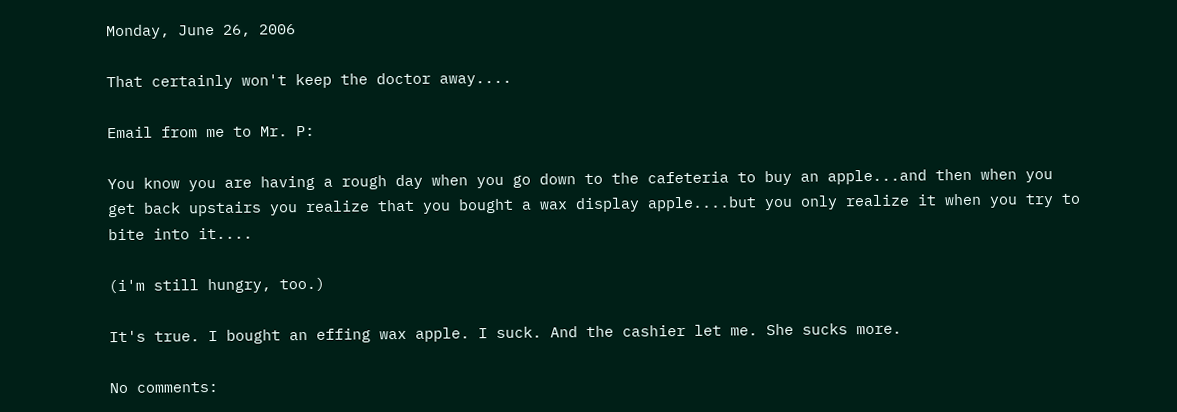Monday, June 26, 2006

That certainly won't keep the doctor away....

Email from me to Mr. P:

You know you are having a rough day when you go down to the cafeteria to buy an apple...and then when you get back upstairs you realize that you bought a wax display apple....but you only realize it when you try to bite into it....

(i'm still hungry, too.)

It's true. I bought an effing wax apple. I suck. And the cashier let me. She sucks more.

No comments: